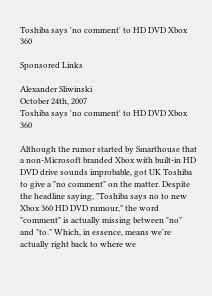Toshiba says 'no comment' to HD DVD Xbox 360

Sponsored Links

Alexander Sliwinski
October 24th, 2007
Toshiba says 'no comment' to HD DVD Xbox 360

Although the rumor started by Smarthouse that a non-Microsoft branded Xbox with built-in HD DVD drive sounds improbable, got UK Toshiba to give a "no comment" on the matter. Despite the headline saying, "Toshiba says no to new Xbox 360 HD DVD rumour," the word "comment" is actually missing between "no" and "to." Which, in essence, means we're actually right back to where we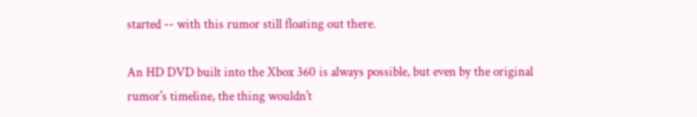started -- with this rumor still floating out there.

An HD DVD built into the Xbox 360 is always possible, but even by the original rumor's timeline, the thing wouldn't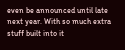even be announced until late next year. With so much extra stuff built into it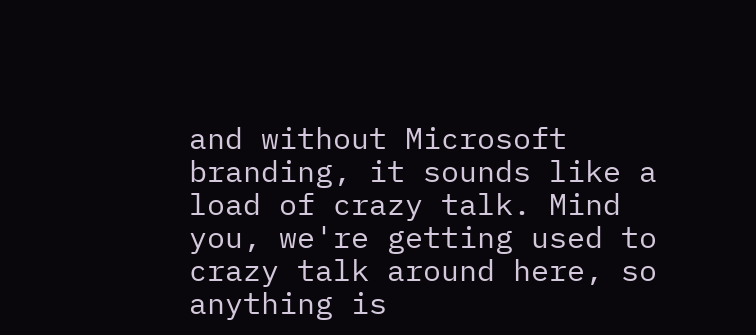and without Microsoft branding, it sounds like a load of crazy talk. Mind you, we're getting used to crazy talk around here, so anything is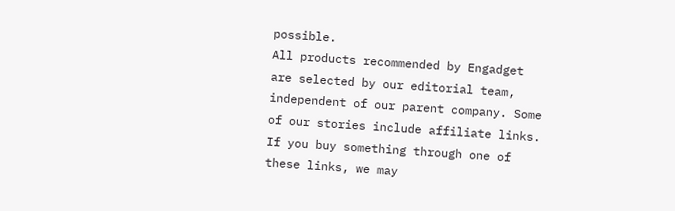possible.
All products recommended by Engadget are selected by our editorial team, independent of our parent company. Some of our stories include affiliate links. If you buy something through one of these links, we may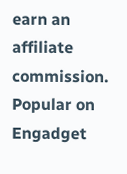earn an affiliate commission.
Popular on Engadget